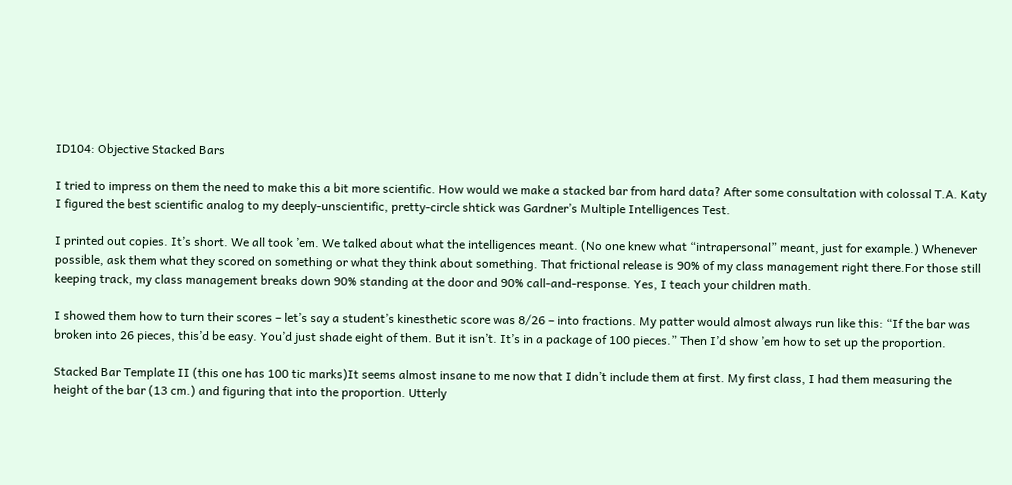ID104: Objective Stacked Bars

I tried to impress on them the need to make this a bit more scientific. How would we make a stacked bar from hard data? After some consultation with colossal T.A. Katy I figured the best scientific analog to my deeply-unscientific, pretty-circle shtick was Gardner’s Multiple Intelligences Test.

I printed out copies. It’s short. We all took ’em. We talked about what the intelligences meant. (No one knew what “intrapersonal” meant, just for example.) Whenever possible, ask them what they scored on something or what they think about something. That frictional release is 90% of my class management right there.For those still keeping track, my class management breaks down 90% standing at the door and 90% call-and-response. Yes, I teach your children math.

I showed them how to turn their scores – let’s say a student’s kinesthetic score was 8/26 – into fractions. My patter would almost always run like this: “If the bar was broken into 26 pieces, this’d be easy. You’d just shade eight of them. But it isn’t. It’s in a package of 100 pieces.” Then I’d show ’em how to set up the proportion.

Stacked Bar Template II (this one has 100 tic marks)It seems almost insane to me now that I didn’t include them at first. My first class, I had them measuring the height of the bar (13 cm.) and figuring that into the proportion. Utterly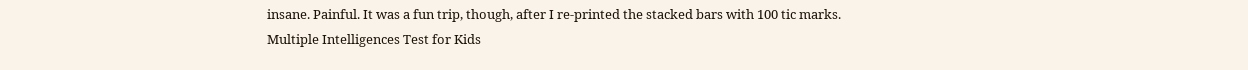insane. Painful. It was a fun trip, though, after I re-printed the stacked bars with 100 tic marks.
Multiple Intelligences Test for Kids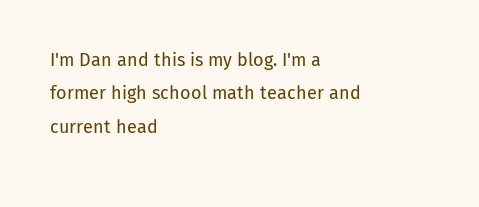I'm Dan and this is my blog. I'm a former high school math teacher and current head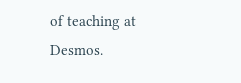of teaching at Desmos.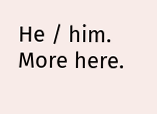He / him. More here.